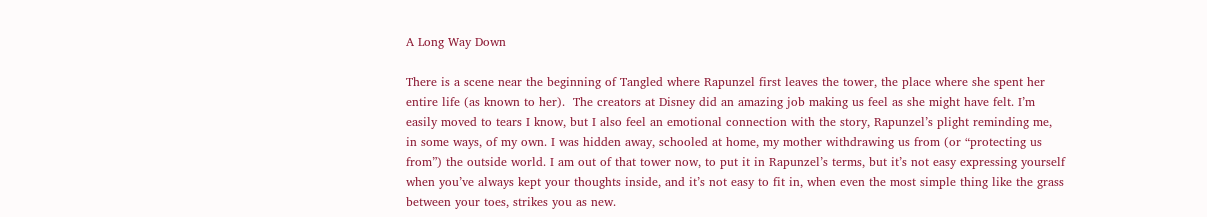A Long Way Down

There is a scene near the beginning of Tangled where Rapunzel first leaves the tower, the place where she spent her entire life (as known to her).  The creators at Disney did an amazing job making us feel as she might have felt. I’m easily moved to tears I know, but I also feel an emotional connection with the story, Rapunzel’s plight reminding me, in some ways, of my own. I was hidden away, schooled at home, my mother withdrawing us from (or “protecting us from”) the outside world. I am out of that tower now, to put it in Rapunzel’s terms, but it’s not easy expressing yourself when you’ve always kept your thoughts inside, and it’s not easy to fit in, when even the most simple thing like the grass between your toes, strikes you as new.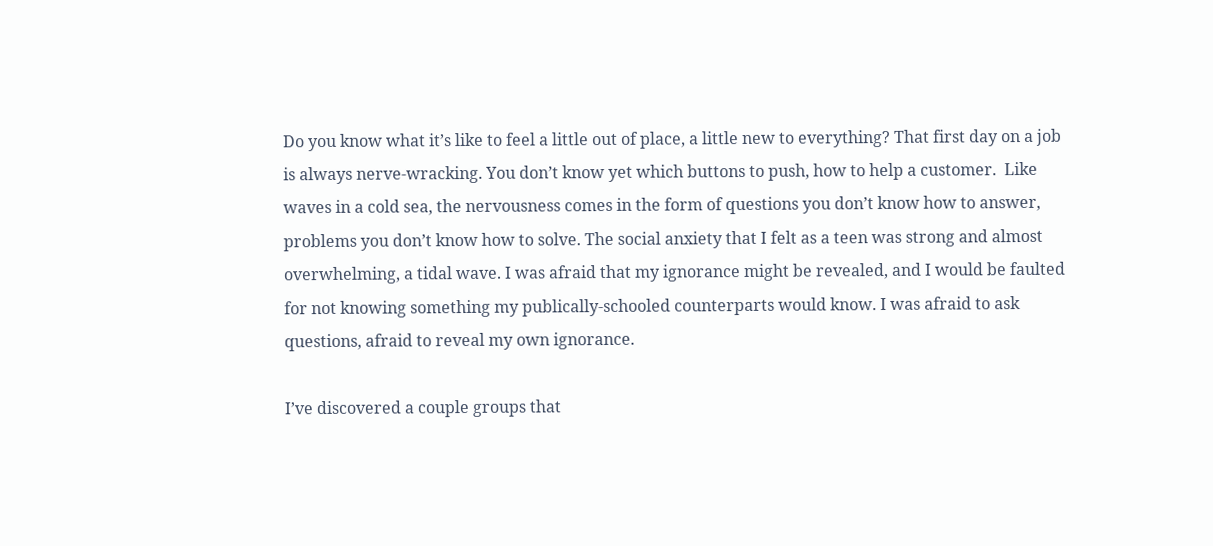Do you know what it’s like to feel a little out of place, a little new to everything? That first day on a job is always nerve-wracking. You don’t know yet which buttons to push, how to help a customer.  Like waves in a cold sea, the nervousness comes in the form of questions you don’t know how to answer, problems you don’t know how to solve. The social anxiety that I felt as a teen was strong and almost overwhelming, a tidal wave. I was afraid that my ignorance might be revealed, and I would be faulted for not knowing something my publically-schooled counterparts would know. I was afraid to ask questions, afraid to reveal my own ignorance.

I’ve discovered a couple groups that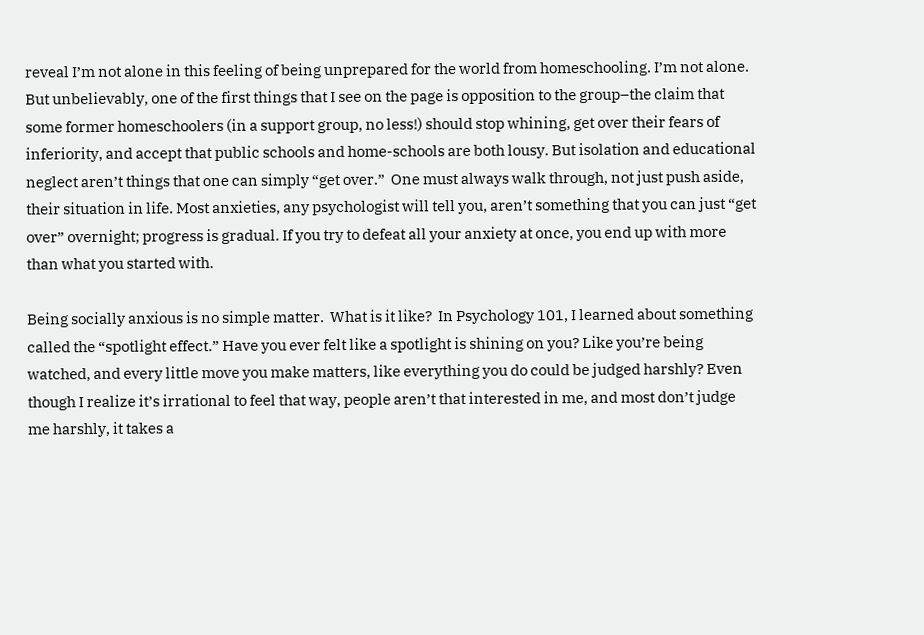reveal I’m not alone in this feeling of being unprepared for the world from homeschooling. I’m not alone. But unbelievably, one of the first things that I see on the page is opposition to the group–the claim that some former homeschoolers (in a support group, no less!) should stop whining, get over their fears of inferiority, and accept that public schools and home-schools are both lousy. But isolation and educational neglect aren’t things that one can simply “get over.”  One must always walk through, not just push aside, their situation in life. Most anxieties, any psychologist will tell you, aren’t something that you can just “get over” overnight; progress is gradual. If you try to defeat all your anxiety at once, you end up with more than what you started with.

Being socially anxious is no simple matter.  What is it like?  In Psychology 101, I learned about something called the “spotlight effect.” Have you ever felt like a spotlight is shining on you? Like you’re being watched, and every little move you make matters, like everything you do could be judged harshly? Even though I realize it’s irrational to feel that way, people aren’t that interested in me, and most don’t judge me harshly, it takes a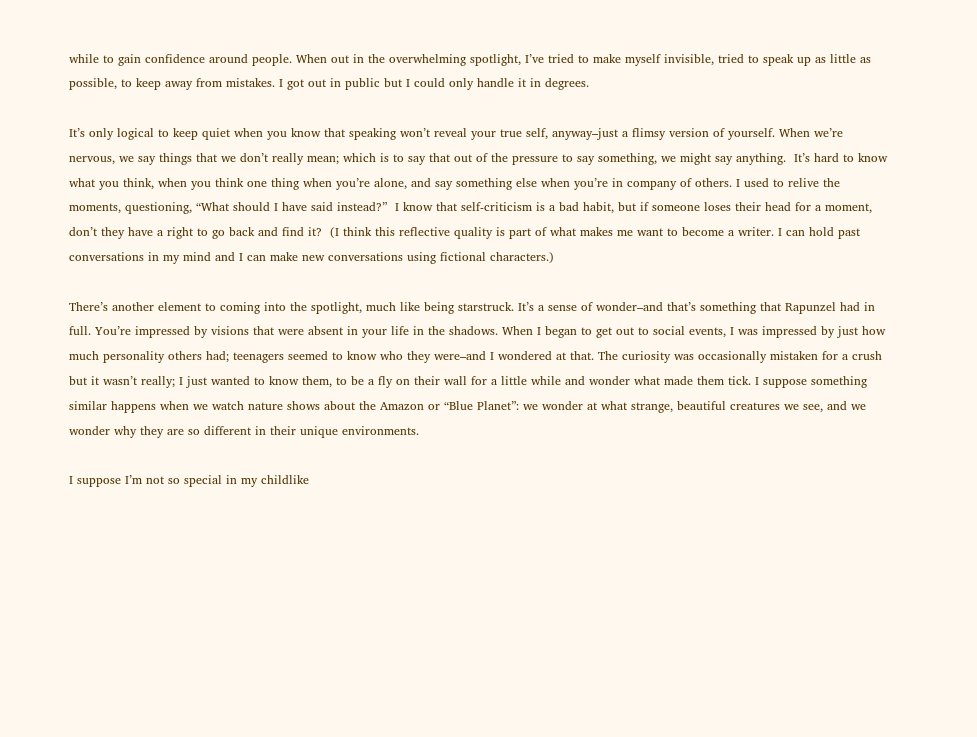while to gain confidence around people. When out in the overwhelming spotlight, I’ve tried to make myself invisible, tried to speak up as little as possible, to keep away from mistakes. I got out in public but I could only handle it in degrees.

It’s only logical to keep quiet when you know that speaking won’t reveal your true self, anyway–just a flimsy version of yourself. When we’re nervous, we say things that we don’t really mean; which is to say that out of the pressure to say something, we might say anything.  It’s hard to know what you think, when you think one thing when you’re alone, and say something else when you’re in company of others. I used to relive the moments, questioning, “What should I have said instead?”  I know that self-criticism is a bad habit, but if someone loses their head for a moment, don’t they have a right to go back and find it?  (I think this reflective quality is part of what makes me want to become a writer. I can hold past conversations in my mind and I can make new conversations using fictional characters.)

There’s another element to coming into the spotlight, much like being starstruck. It’s a sense of wonder–and that’s something that Rapunzel had in full. You’re impressed by visions that were absent in your life in the shadows. When I began to get out to social events, I was impressed by just how much personality others had; teenagers seemed to know who they were–and I wondered at that. The curiosity was occasionally mistaken for a crush but it wasn’t really; I just wanted to know them, to be a fly on their wall for a little while and wonder what made them tick. I suppose something similar happens when we watch nature shows about the Amazon or “Blue Planet”: we wonder at what strange, beautiful creatures we see, and we wonder why they are so different in their unique environments.

I suppose I’m not so special in my childlike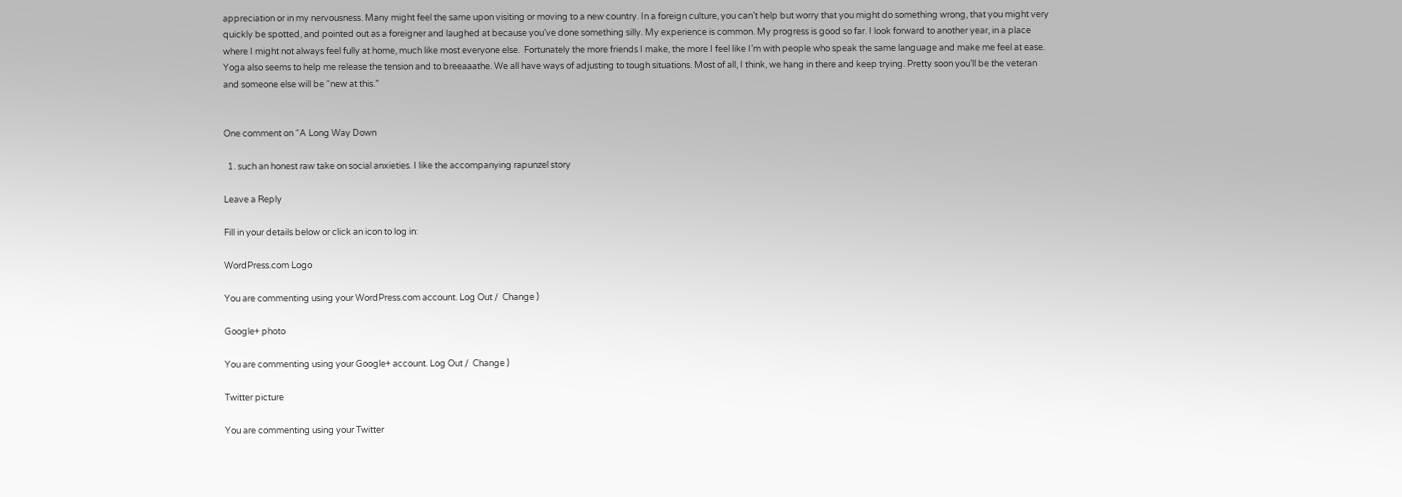appreciation or in my nervousness. Many might feel the same upon visiting or moving to a new country. In a foreign culture, you can’t help but worry that you might do something wrong, that you might very quickly be spotted, and pointed out as a foreigner and laughed at because you’ve done something silly. My experience is common. My progress is good so far. I look forward to another year, in a place where I might not always feel fully at home, much like most everyone else.  Fortunately the more friends I make, the more I feel like I’m with people who speak the same language and make me feel at ease. Yoga also seems to help me release the tension and to breeaaathe. We all have ways of adjusting to tough situations. Most of all, I think, we hang in there and keep trying. Pretty soon you’ll be the veteran and someone else will be “new at this.”


One comment on “A Long Way Down

  1. such an honest raw take on social anxieties. I like the accompanying rapunzel story

Leave a Reply

Fill in your details below or click an icon to log in:

WordPress.com Logo

You are commenting using your WordPress.com account. Log Out /  Change )

Google+ photo

You are commenting using your Google+ account. Log Out /  Change )

Twitter picture

You are commenting using your Twitter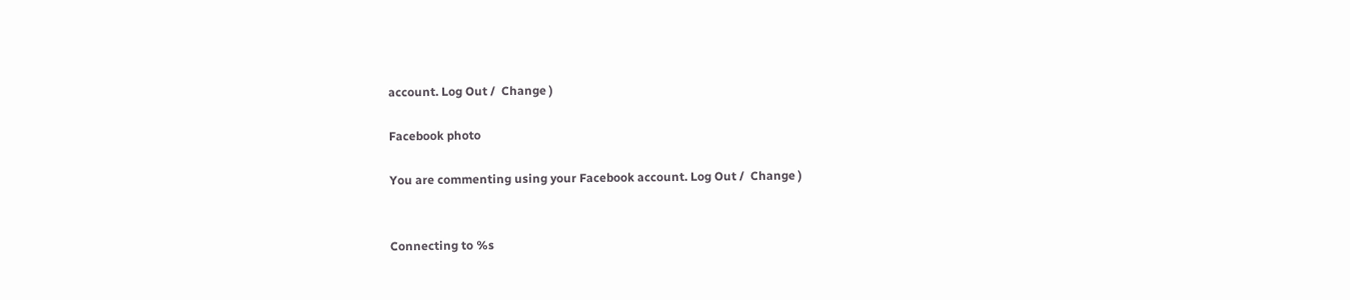account. Log Out /  Change )

Facebook photo

You are commenting using your Facebook account. Log Out /  Change )


Connecting to %s